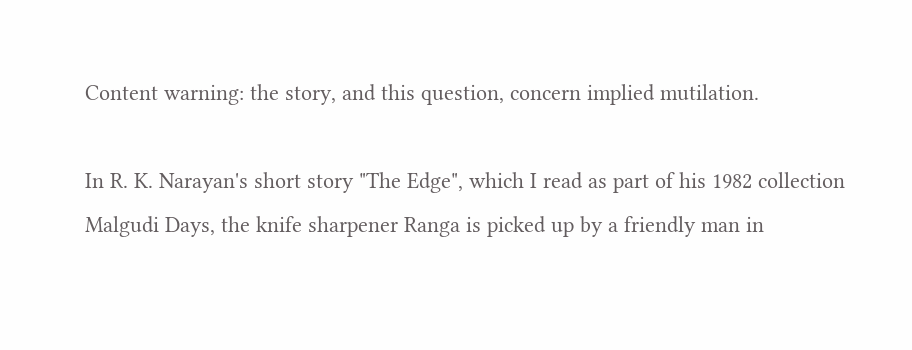Content warning: the story, and this question, concern implied mutilation.

In R. K. Narayan's short story "The Edge", which I read as part of his 1982 collection Malgudi Days, the knife sharpener Ranga is picked up by a friendly man in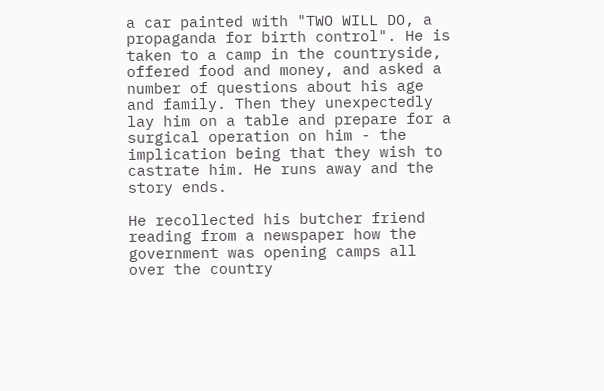a car painted with "TWO WILL DO, a propaganda for birth control". He is taken to a camp in the countryside, offered food and money, and asked a number of questions about his age and family. Then they unexpectedly lay him on a table and prepare for a surgical operation on him - the implication being that they wish to castrate him. He runs away and the story ends.

He recollected his butcher friend reading from a newspaper how the government was opening camps all over the country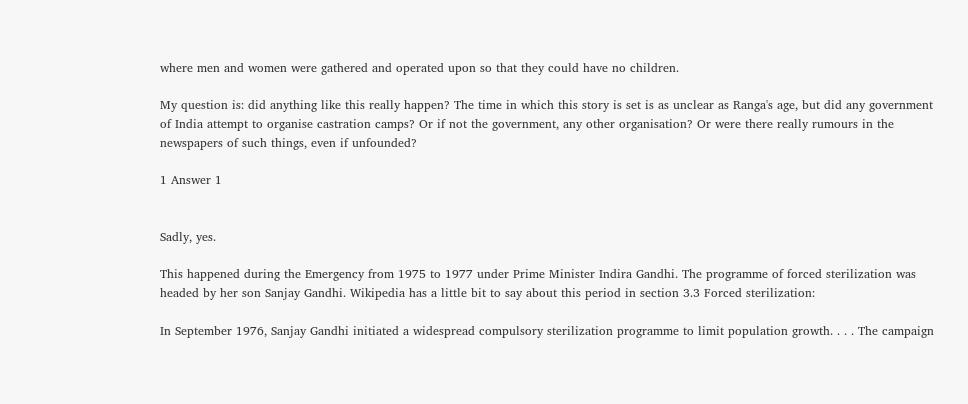where men and women were gathered and operated upon so that they could have no children.

My question is: did anything like this really happen? The time in which this story is set is as unclear as Ranga's age, but did any government of India attempt to organise castration camps? Or if not the government, any other organisation? Or were there really rumours in the newspapers of such things, even if unfounded?

1 Answer 1


Sadly, yes.

This happened during the Emergency from 1975 to 1977 under Prime Minister Indira Gandhi. The programme of forced sterilization was headed by her son Sanjay Gandhi. Wikipedia has a little bit to say about this period in section 3.3 Forced sterilization:

In September 1976, Sanjay Gandhi initiated a widespread compulsory sterilization programme to limit population growth. . . . The campaign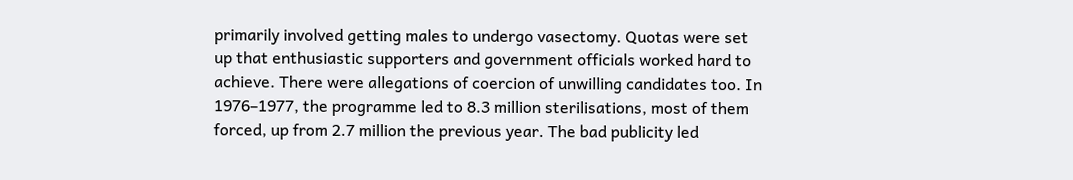primarily involved getting males to undergo vasectomy. Quotas were set up that enthusiastic supporters and government officials worked hard to achieve. There were allegations of coercion of unwilling candidates too. In 1976–1977, the programme led to 8.3 million sterilisations, most of them forced, up from 2.7 million the previous year. The bad publicity led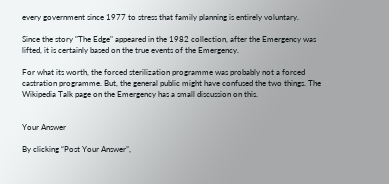every government since 1977 to stress that family planning is entirely voluntary.

Since the story "The Edge" appeared in the 1982 collection, after the Emergency was lifted, it is certainly based on the true events of the Emergency.

For what its worth, the forced sterilization programme was probably not a forced castration programme. But, the general public might have confused the two things. The Wikipedia Talk page on the Emergency has a small discussion on this.


Your Answer

By clicking “Post Your Answer”,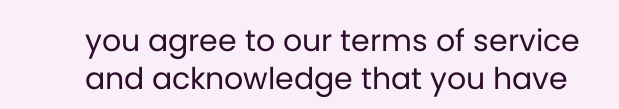you agree to our terms of service and acknowledge that you have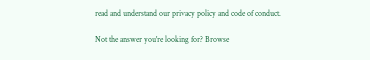read and understand our privacy policy and code of conduct.

Not the answer you're looking for? Browse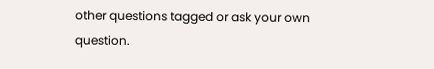other questions tagged or ask your own question.